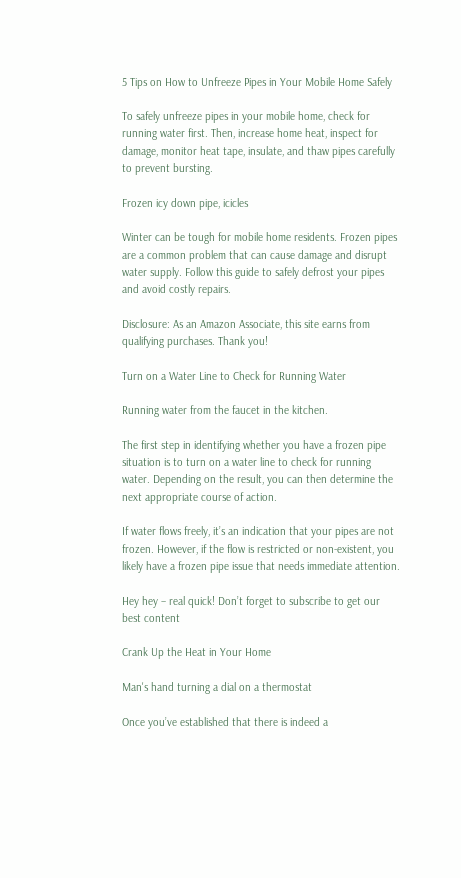5 Tips on How to Unfreeze Pipes in Your Mobile Home Safely

To safely unfreeze pipes in your mobile home, check for running water first. Then, increase home heat, inspect for damage, monitor heat tape, insulate, and thaw pipes carefully to prevent bursting.

Frozen icy down pipe, icicles

Winter can be tough for mobile home residents. Frozen pipes are a common problem that can cause damage and disrupt water supply. Follow this guide to safely defrost your pipes and avoid costly repairs.

Disclosure: As an Amazon Associate, this site earns from qualifying purchases. Thank you!

Turn on a Water Line to Check for Running Water

Running water from the faucet in the kitchen.

The first step in identifying whether you have a frozen pipe situation is to turn on a water line to check for running water. Depending on the result, you can then determine the next appropriate course of action.

If water flows freely, it’s an indication that your pipes are not frozen. However, if the flow is restricted or non-existent, you likely have a frozen pipe issue that needs immediate attention.

Hey hey – real quick! Don’t forget to subscribe to get our best content

Crank Up the Heat in Your Home

Man's hand turning a dial on a thermostat

Once you’ve established that there is indeed a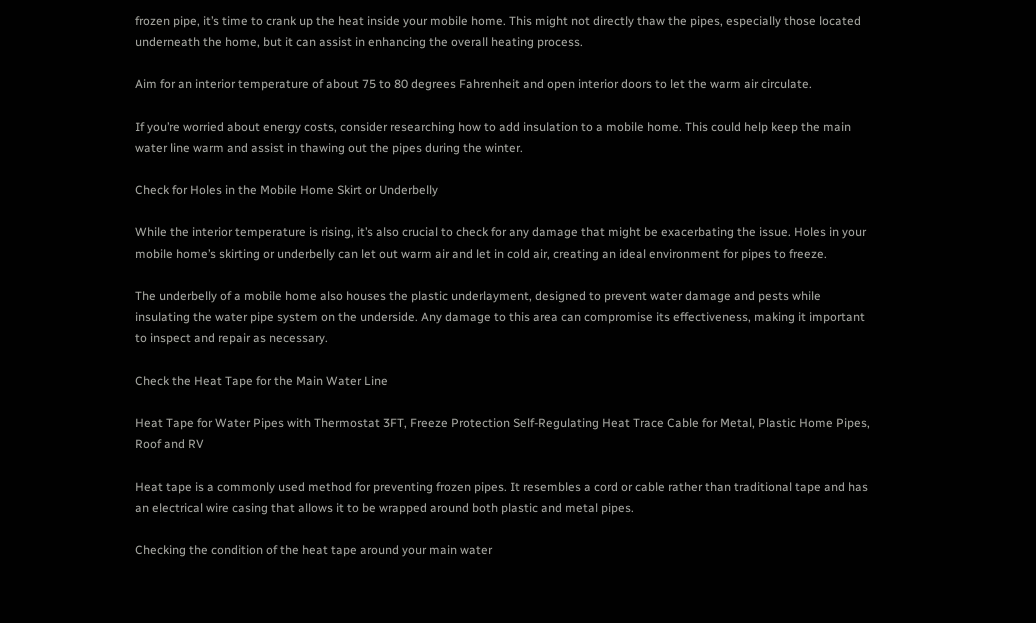frozen pipe, it’s time to crank up the heat inside your mobile home. This might not directly thaw the pipes, especially those located underneath the home, but it can assist in enhancing the overall heating process.

Aim for an interior temperature of about 75 to 80 degrees Fahrenheit and open interior doors to let the warm air circulate.

If you’re worried about energy costs, consider researching how to add insulation to a mobile home. This could help keep the main water line warm and assist in thawing out the pipes during the winter.

Check for Holes in the Mobile Home Skirt or Underbelly

While the interior temperature is rising, it’s also crucial to check for any damage that might be exacerbating the issue. Holes in your mobile home’s skirting or underbelly can let out warm air and let in cold air, creating an ideal environment for pipes to freeze.

The underbelly of a mobile home also houses the plastic underlayment, designed to prevent water damage and pests while insulating the water pipe system on the underside. Any damage to this area can compromise its effectiveness, making it important to inspect and repair as necessary.

Check the Heat Tape for the Main Water Line

Heat Tape for Water Pipes with Thermostat 3FT, Freeze Protection Self-Regulating Heat Trace Cable for Metal, Plastic Home Pipes, Roof and RV

Heat tape is a commonly used method for preventing frozen pipes. It resembles a cord or cable rather than traditional tape and has an electrical wire casing that allows it to be wrapped around both plastic and metal pipes.

Checking the condition of the heat tape around your main water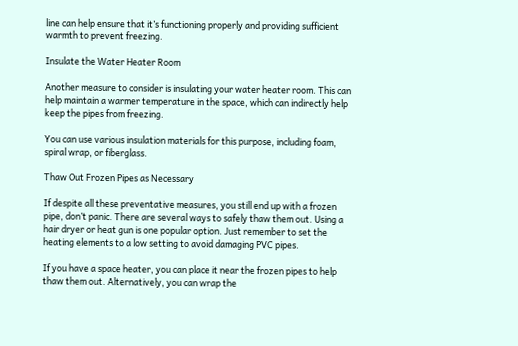line can help ensure that it’s functioning properly and providing sufficient warmth to prevent freezing.

Insulate the Water Heater Room

Another measure to consider is insulating your water heater room. This can help maintain a warmer temperature in the space, which can indirectly help keep the pipes from freezing.

You can use various insulation materials for this purpose, including foam, spiral wrap, or fiberglass.

Thaw Out Frozen Pipes as Necessary

If despite all these preventative measures, you still end up with a frozen pipe, don’t panic. There are several ways to safely thaw them out. Using a hair dryer or heat gun is one popular option. Just remember to set the heating elements to a low setting to avoid damaging PVC pipes.

If you have a space heater, you can place it near the frozen pipes to help thaw them out. Alternatively, you can wrap the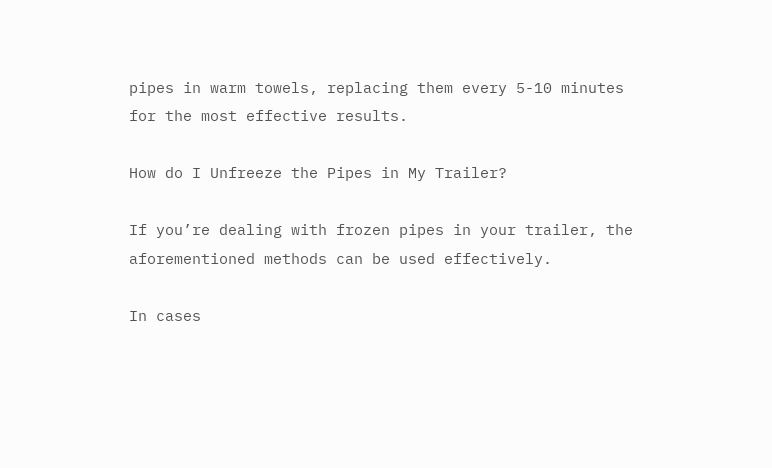pipes in warm towels, replacing them every 5-10 minutes for the most effective results.

How do I Unfreeze the Pipes in My Trailer?

If you’re dealing with frozen pipes in your trailer, the aforementioned methods can be used effectively.

In cases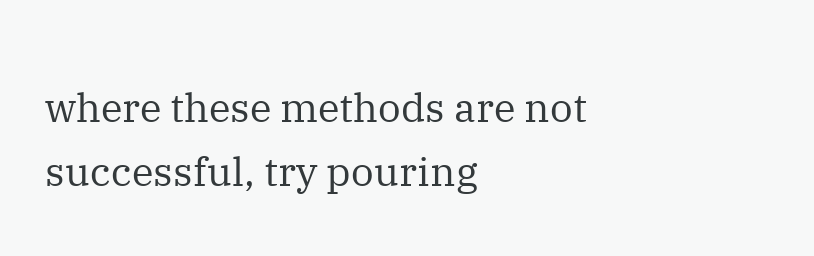where these methods are not successful, try pouring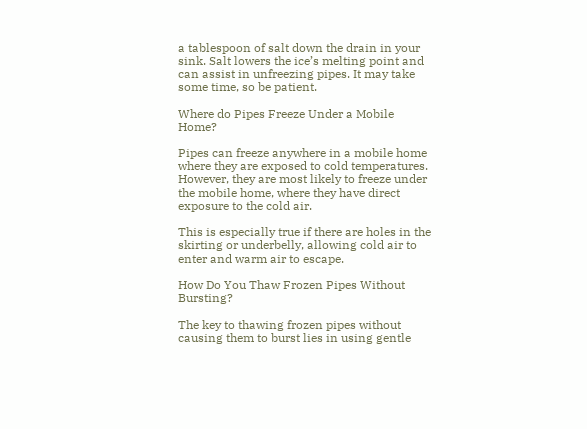a tablespoon of salt down the drain in your sink. Salt lowers the ice’s melting point and can assist in unfreezing pipes. It may take some time, so be patient.

Where do Pipes Freeze Under a Mobile Home?

Pipes can freeze anywhere in a mobile home where they are exposed to cold temperatures. However, they are most likely to freeze under the mobile home, where they have direct exposure to the cold air.

This is especially true if there are holes in the skirting or underbelly, allowing cold air to enter and warm air to escape.

How Do You Thaw Frozen Pipes Without Bursting?

The key to thawing frozen pipes without causing them to burst lies in using gentle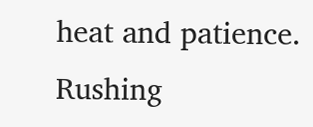heat and patience. Rushing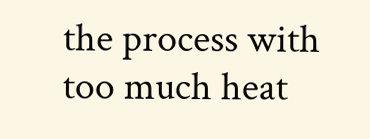the process with too much heat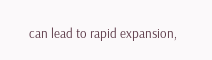can lead to rapid expansion,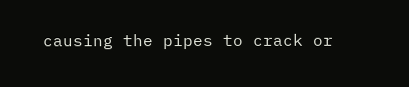causing the pipes to crack or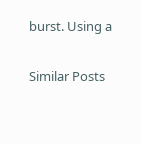burst. Using a

Similar Posts